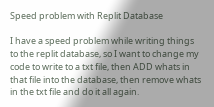Speed problem with Replit Database

I have a speed problem while writing things to the replit database, so I want to change my code to write to a txt file, then ADD whats in that file into the database, then remove whats in the txt file and do it all again.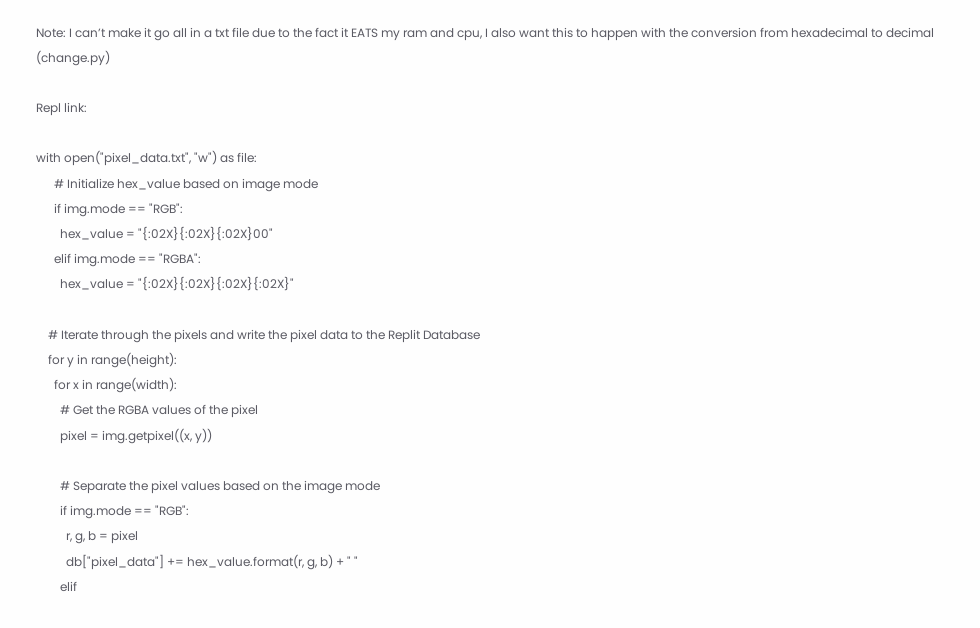Note: I can’t make it go all in a txt file due to the fact it EATS my ram and cpu, I also want this to happen with the conversion from hexadecimal to decimal (change.py)

Repl link:

with open("pixel_data.txt", "w") as file:
      # Initialize hex_value based on image mode
      if img.mode == "RGB":
        hex_value = "{:02X}{:02X}{:02X}00"
      elif img.mode == "RGBA":
        hex_value = "{:02X}{:02X}{:02X}{:02X}"

    # Iterate through the pixels and write the pixel data to the Replit Database
    for y in range(height):
      for x in range(width):
        # Get the RGBA values of the pixel
        pixel = img.getpixel((x, y))

        # Separate the pixel values based on the image mode
        if img.mode == "RGB":
          r, g, b = pixel
          db["pixel_data"] += hex_value.format(r, g, b) + " "
        elif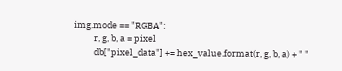img.mode == "RGBA":
          r, g, b, a = pixel
          db["pixel_data"] += hex_value.format(r, g, b, a) + " "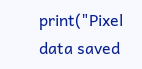print("Pixel data saved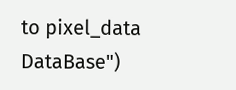to pixel_data DataBase")